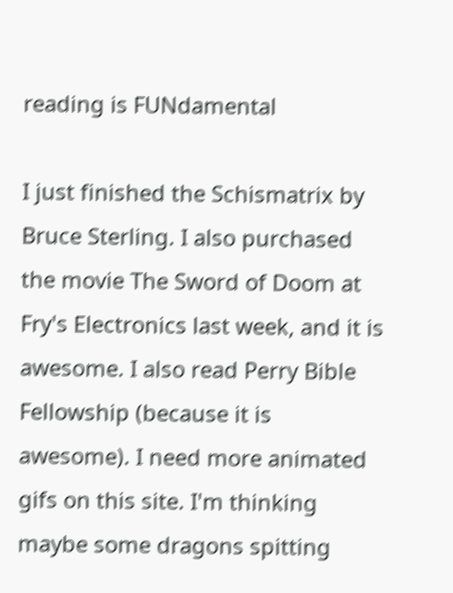reading is FUNdamental

I just finished the Schismatrix by Bruce Sterling. I also purchased the movie The Sword of Doom at Fry's Electronics last week, and it is awesome. I also read Perry Bible Fellowship (because it is awesome). I need more animated gifs on this site. I'm thinking maybe some dragons spitting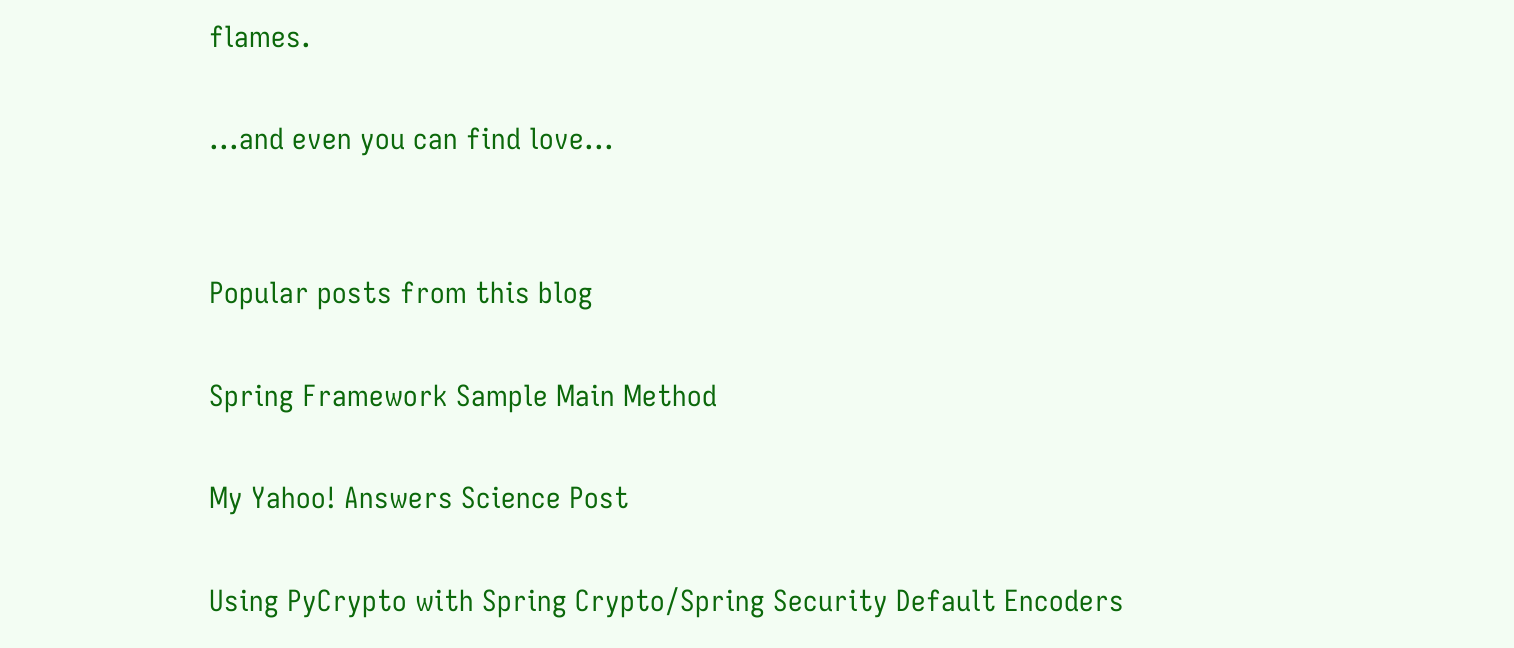flames.

...and even you can find love...


Popular posts from this blog

Spring Framework Sample Main Method

My Yahoo! Answers Science Post

Using PyCrypto with Spring Crypto/Spring Security Default Encoders